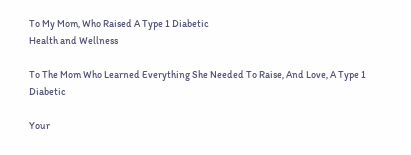To My Mom, Who Raised A Type 1 Diabetic
Health and Wellness

To The Mom Who Learned Everything She Needed To Raise, And Love, A Type 1 Diabetic

Your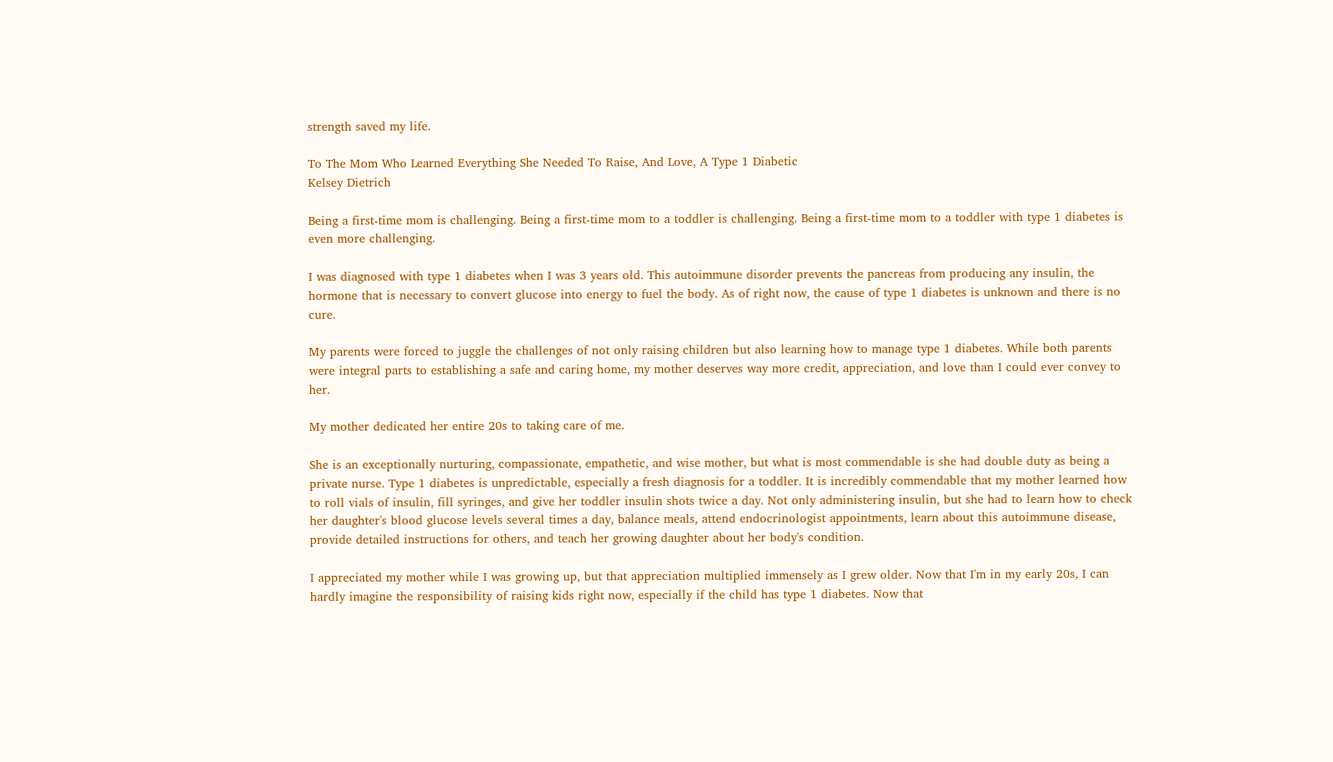strength saved my life.

To The Mom Who Learned Everything She Needed To Raise, And Love, A Type 1 Diabetic
Kelsey Dietrich

Being a first-time mom is challenging. Being a first-time mom to a toddler is challenging. Being a first-time mom to a toddler with type 1 diabetes is even more challenging.

I was diagnosed with type 1 diabetes when I was 3 years old. This autoimmune disorder prevents the pancreas from producing any insulin, the hormone that is necessary to convert glucose into energy to fuel the body. As of right now, the cause of type 1 diabetes is unknown and there is no cure.

My parents were forced to juggle the challenges of not only raising children but also learning how to manage type 1 diabetes. While both parents were integral parts to establishing a safe and caring home, my mother deserves way more credit, appreciation, and love than I could ever convey to her.

My mother dedicated her entire 20s to taking care of me.

She is an exceptionally nurturing, compassionate, empathetic, and wise mother, but what is most commendable is she had double duty as being a private nurse. Type 1 diabetes is unpredictable, especially a fresh diagnosis for a toddler. It is incredibly commendable that my mother learned how to roll vials of insulin, fill syringes, and give her toddler insulin shots twice a day. Not only administering insulin, but she had to learn how to check her daughter's blood glucose levels several times a day, balance meals, attend endocrinologist appointments, learn about this autoimmune disease, provide detailed instructions for others, and teach her growing daughter about her body's condition.

I appreciated my mother while I was growing up, but that appreciation multiplied immensely as I grew older. Now that I'm in my early 20s, I can hardly imagine the responsibility of raising kids right now, especially if the child has type 1 diabetes. Now that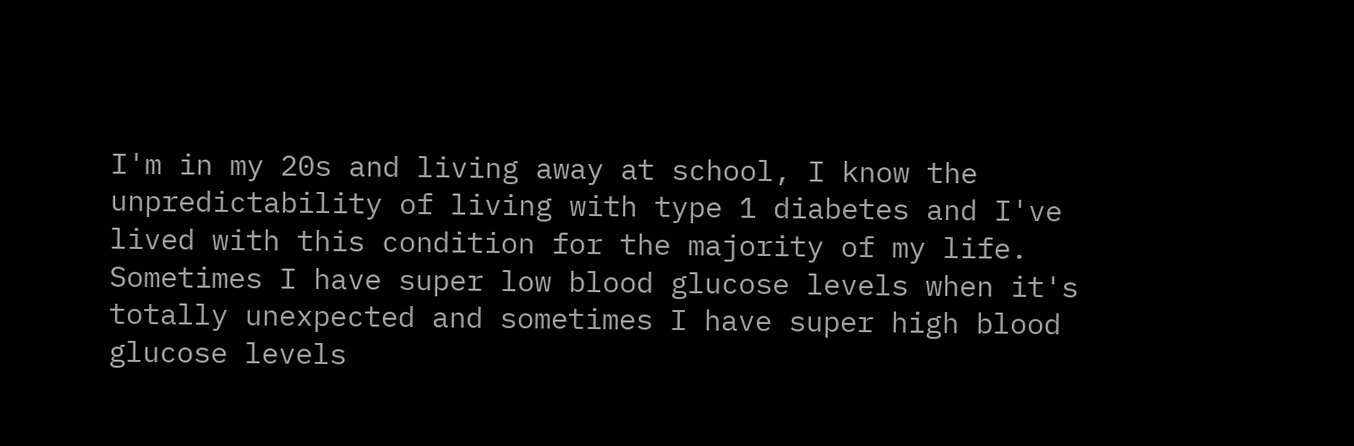I'm in my 20s and living away at school, I know the unpredictability of living with type 1 diabetes and I've lived with this condition for the majority of my life. Sometimes I have super low blood glucose levels when it's totally unexpected and sometimes I have super high blood glucose levels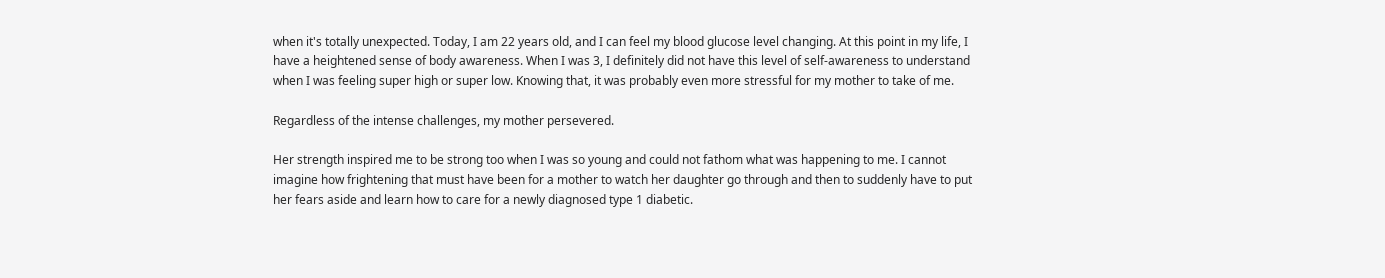when it's totally unexpected. Today, I am 22 years old, and I can feel my blood glucose level changing. At this point in my life, I have a heightened sense of body awareness. When I was 3, I definitely did not have this level of self-awareness to understand when I was feeling super high or super low. Knowing that, it was probably even more stressful for my mother to take of me.

Regardless of the intense challenges, my mother persevered.

Her strength inspired me to be strong too when I was so young and could not fathom what was happening to me. I cannot imagine how frightening that must have been for a mother to watch her daughter go through and then to suddenly have to put her fears aside and learn how to care for a newly diagnosed type 1 diabetic.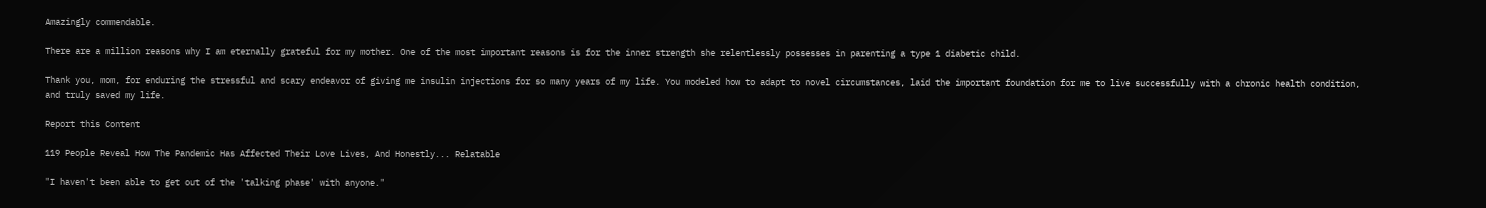Amazingly commendable.

There are a million reasons why I am eternally grateful for my mother. One of the most important reasons is for the inner strength she relentlessly possesses in parenting a type 1 diabetic child.

Thank you, mom, for enduring the stressful and scary endeavor of giving me insulin injections for so many years of my life. You modeled how to adapt to novel circumstances, laid the important foundation for me to live successfully with a chronic health condition, and truly saved my life.

Report this Content

119 People Reveal How The Pandemic Has Affected Their Love Lives, And Honestly... Relatable

"I haven't been able to get out of the 'talking phase' with anyone."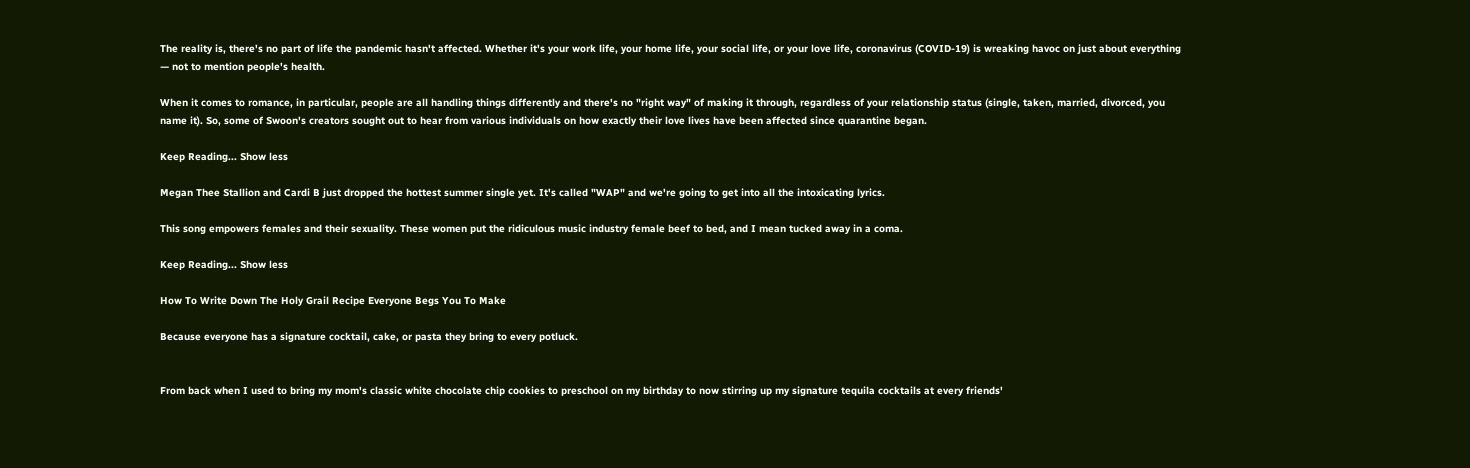The reality is, there's no part of life the pandemic hasn't affected. Whether it's your work life, your home life, your social life, or your love life, coronavirus (COVID-19) is wreaking havoc on just about everything — not to mention people's health.

When it comes to romance, in particular, people are all handling things differently and there's no "right way" of making it through, regardless of your relationship status (single, taken, married, divorced, you name it). So, some of Swoon's creators sought out to hear from various individuals on how exactly their love lives have been affected since quarantine began.

Keep Reading... Show less

Megan Thee Stallion and Cardi B just dropped the hottest summer single yet. It's called "WAP" and we're going to get into all the intoxicating lyrics.

This song empowers females and their sexuality. These women put the ridiculous music industry female beef to bed, and I mean tucked away in a coma.

Keep Reading... Show less

How To Write Down The Holy Grail Recipe Everyone Begs You To Make

Because everyone has a signature cocktail, cake, or pasta they bring to every potluck.


From back when I used to bring my mom's classic white chocolate chip cookies to preschool on my birthday to now stirring up my signature tequila cocktails at every friends'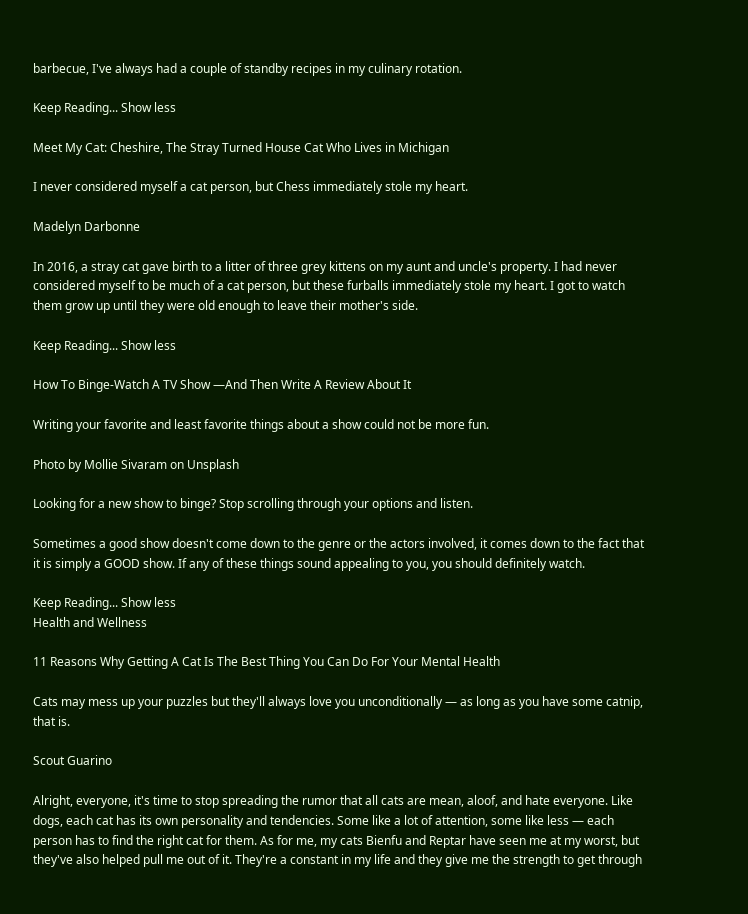barbecue, I've always had a couple of standby recipes in my culinary rotation.

Keep Reading... Show less

Meet My Cat: Cheshire, The Stray Turned House Cat Who Lives in Michigan

I never considered myself a cat person, but Chess immediately stole my heart.

Madelyn Darbonne

In 2016, a stray cat gave birth to a litter of three grey kittens on my aunt and uncle's property. I had never considered myself to be much of a cat person, but these furballs immediately stole my heart. I got to watch them grow up until they were old enough to leave their mother's side.

Keep Reading... Show less

How To Binge-Watch A TV Show —And Then Write A Review About It

Writing your favorite and least favorite things about a show could not be more fun.

Photo by Mollie Sivaram on Unsplash

Looking for a new show to binge? Stop scrolling through your options and listen.

Sometimes a good show doesn't come down to the genre or the actors involved, it comes down to the fact that it is simply a GOOD show. If any of these things sound appealing to you, you should definitely watch.

Keep Reading... Show less
Health and Wellness

11 Reasons Why Getting A Cat Is The Best Thing You Can Do For Your Mental Health

Cats may mess up your puzzles but they'll always love you unconditionally — as long as you have some catnip, that is.

Scout Guarino

Alright, everyone, it's time to stop spreading the rumor that all cats are mean, aloof, and hate everyone. Like dogs, each cat has its own personality and tendencies. Some like a lot of attention, some like less — each person has to find the right cat for them. As for me, my cats Bienfu and Reptar have seen me at my worst, but they've also helped pull me out of it. They're a constant in my life and they give me the strength to get through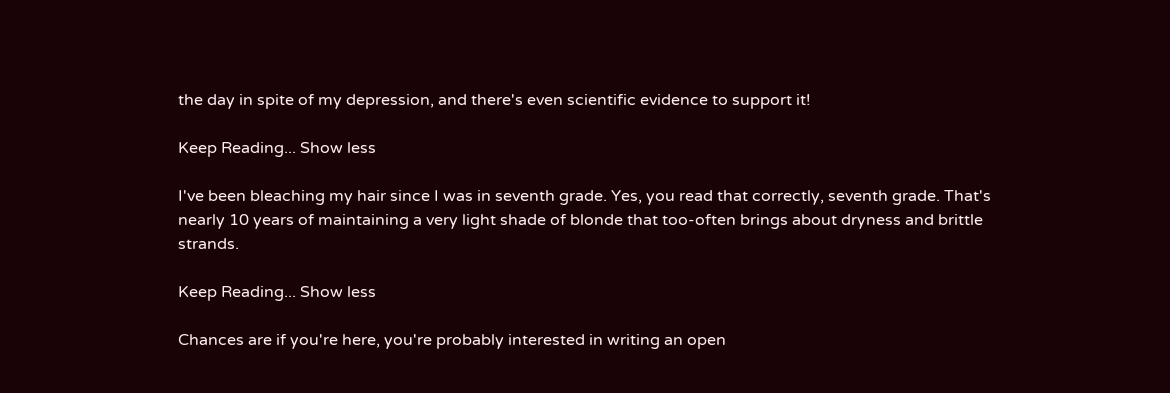the day in spite of my depression, and there's even scientific evidence to support it!

Keep Reading... Show less

I've been bleaching my hair since I was in seventh grade. Yes, you read that correctly, seventh grade. That's nearly 10 years of maintaining a very light shade of blonde that too-often brings about dryness and brittle strands.

Keep Reading... Show less

Chances are if you're here, you're probably interested in writing an open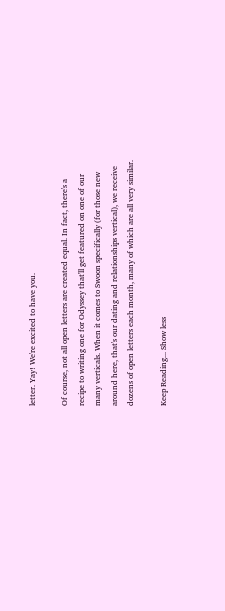letter. Yay! We're excited to have you.

Of course, not all open letters are created equal. In fact, there's a recipe to writing one for Odyssey that'll get featured on one of our many verticals. When it comes to Swoon specifically (for those new around here, that's our dating and relationships vertical), we receive dozens of open letters each month, many of which are all very similar.

Keep Reading... Show less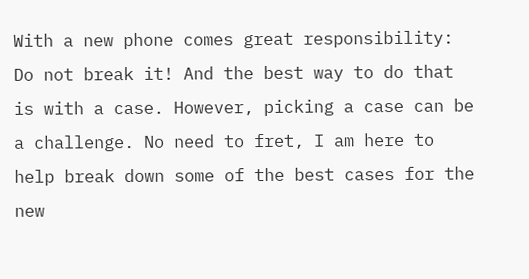With a new phone comes great responsibility: Do not break it! And the best way to do that is with a case. However, picking a case can be a challenge. No need to fret, I am here to help break down some of the best cases for the new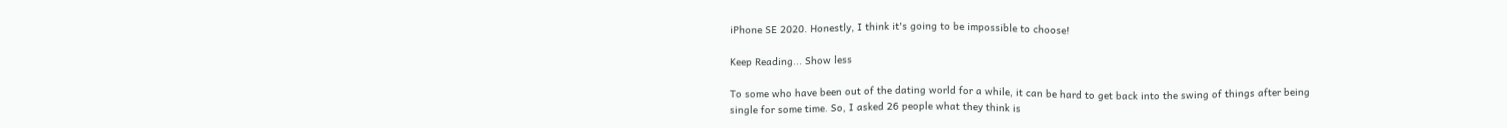iPhone SE 2020. Honestly, I think it's going to be impossible to choose!

Keep Reading... Show less

To some who have been out of the dating world for a while, it can be hard to get back into the swing of things after being single for some time. So, I asked 26 people what they think is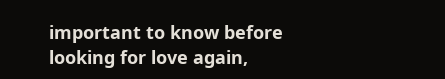important to know before looking for love again,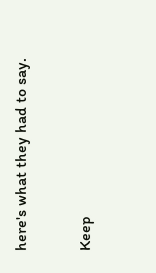here's what they had to say.

Keep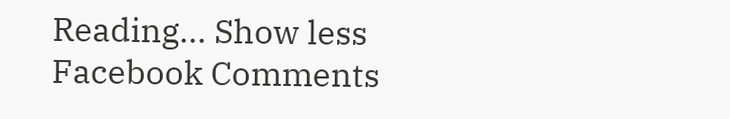Reading... Show less
Facebook Comments